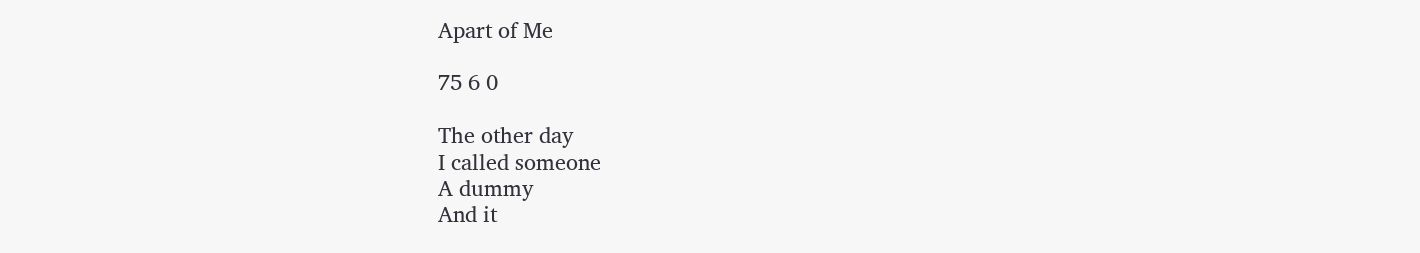Apart of Me

75 6 0

The other day
I called someone
A dummy
And it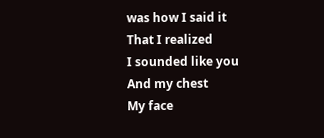was how I said it
That I realized
I sounded like you
And my chest
My face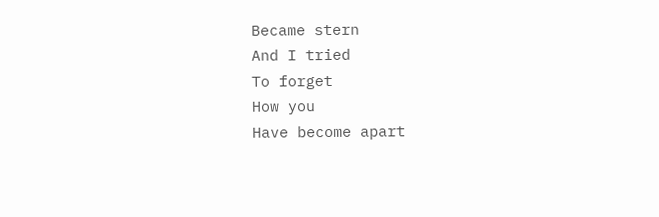Became stern
And I tried
To forget
How you
Have become apart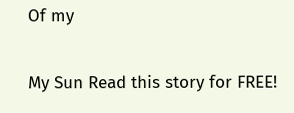Of my

My Sun Read this story for FREE!